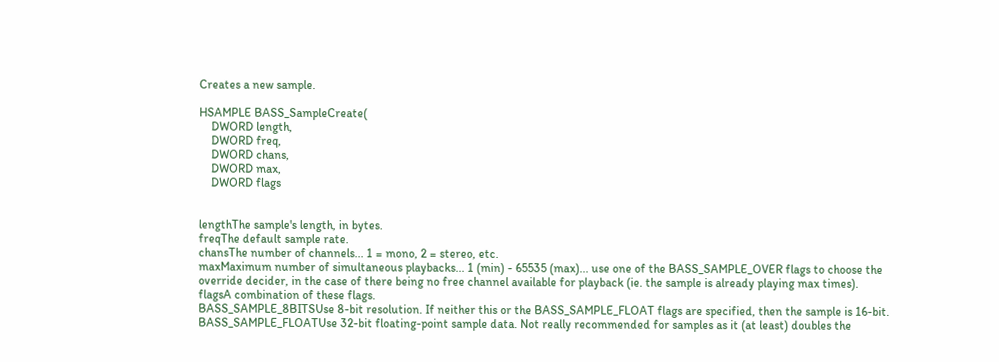Creates a new sample.

HSAMPLE BASS_SampleCreate(
    DWORD length,
    DWORD freq,
    DWORD chans,
    DWORD max,
    DWORD flags


lengthThe sample's length, in bytes.
freqThe default sample rate.
chansThe number of channels... 1 = mono, 2 = stereo, etc.
maxMaximum number of simultaneous playbacks... 1 (min) - 65535 (max)... use one of the BASS_SAMPLE_OVER flags to choose the override decider, in the case of there being no free channel available for playback (ie. the sample is already playing max times).
flagsA combination of these flags.
BASS_SAMPLE_8BITSUse 8-bit resolution. If neither this or the BASS_SAMPLE_FLOAT flags are specified, then the sample is 16-bit.
BASS_SAMPLE_FLOATUse 32-bit floating-point sample data. Not really recommended for samples as it (at least) doubles the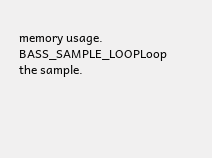memory usage.
BASS_SAMPLE_LOOPLoop the sample.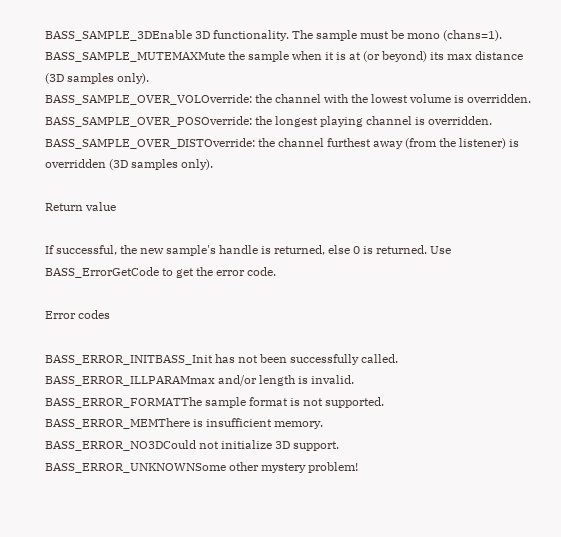BASS_SAMPLE_3DEnable 3D functionality. The sample must be mono (chans=1).
BASS_SAMPLE_MUTEMAXMute the sample when it is at (or beyond) its max distance (3D samples only).
BASS_SAMPLE_OVER_VOLOverride: the channel with the lowest volume is overridden.
BASS_SAMPLE_OVER_POSOverride: the longest playing channel is overridden.
BASS_SAMPLE_OVER_DISTOverride: the channel furthest away (from the listener) is overridden (3D samples only).

Return value

If successful, the new sample's handle is returned, else 0 is returned. Use BASS_ErrorGetCode to get the error code.

Error codes

BASS_ERROR_INITBASS_Init has not been successfully called.
BASS_ERROR_ILLPARAMmax and/or length is invalid.
BASS_ERROR_FORMATThe sample format is not supported.
BASS_ERROR_MEMThere is insufficient memory.
BASS_ERROR_NO3DCould not initialize 3D support.
BASS_ERROR_UNKNOWNSome other mystery problem!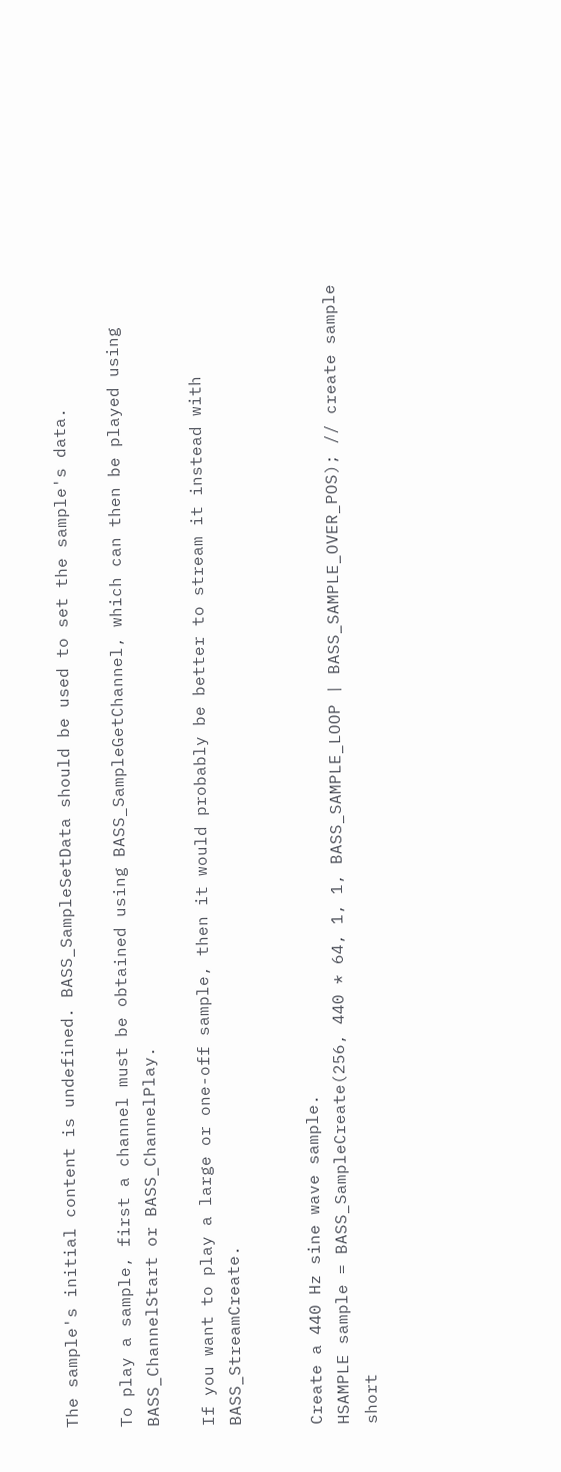The sample's initial content is undefined. BASS_SampleSetData should be used to set the sample's data.

To play a sample, first a channel must be obtained using BASS_SampleGetChannel, which can then be played using BASS_ChannelStart or BASS_ChannelPlay.

If you want to play a large or one-off sample, then it would probably be better to stream it instead with BASS_StreamCreate.


Create a 440 Hz sine wave sample.
HSAMPLE sample = BASS_SampleCreate(256, 440 * 64, 1, 1, BASS_SAMPLE_LOOP | BASS_SAMPLE_OVER_POS); // create sample
short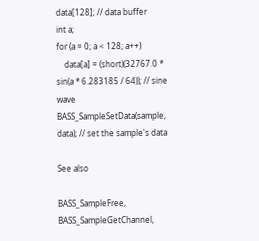data[128]; // data buffer
int a;
for (a = 0; a < 128; a++)
    data[a] = (short)(32767.0 * sin(a * 6.283185 / 64)); // sine wave
BASS_SampleSetData(sample, data); // set the sample's data

See also

BASS_SampleFree, BASS_SampleGetChannel,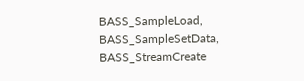BASS_SampleLoad, BASS_SampleSetData, BASS_StreamCreate